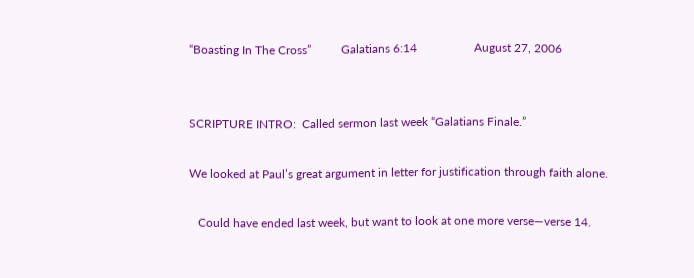“Boasting In The Cross”          Galatians 6:14                   August 27, 2006


SCRIPTURE INTRO:  Called sermon last week “Galatians Finale.”

We looked at Paul’s great argument in letter for justification through faith alone.

   Could have ended last week, but want to look at one more verse—verse 14.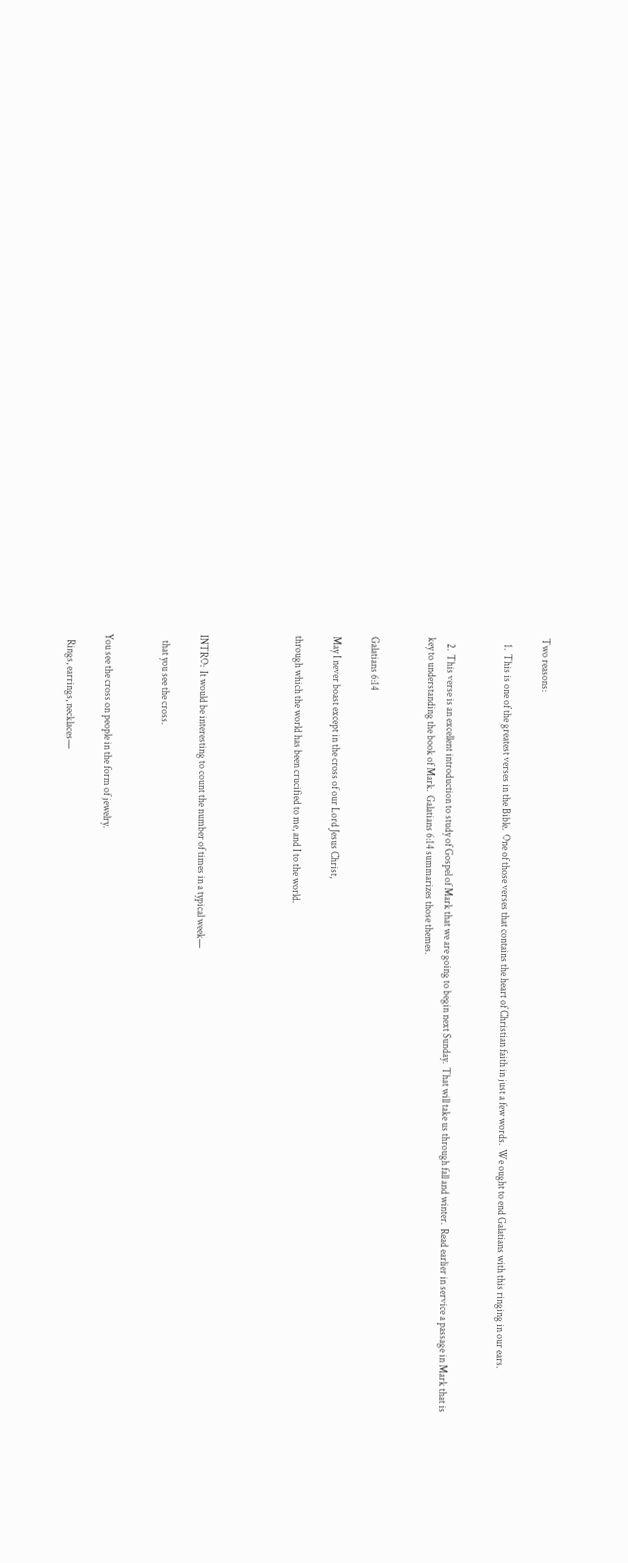Two reasons:

   1.  This is one of the greatest verses in the Bible.  One of those verses that contains the heart of Christian faith in just a few words.  We ought to end Galatians with this ringing in our ears.


   2.  This verse is an excellent introduction to study of Gospel of Mark that we are going to begin next Sunday.  That will take us through fall and winter.  Read earlier in service a passage in Mark that is key to understanding the book of Mark.  Galatians 6:14 summarizes those themes.


Galatians 6:14

May I never boast except in the cross of our Lord Jesus Christ,

through which the world has been crucified to me, and I to the world.




INTRO:  It would be interesting to count the number of times in a typical week—

   that you see the cross.


You see the cross on people in the form of jewelry.

   Rings, earrings, necklaces—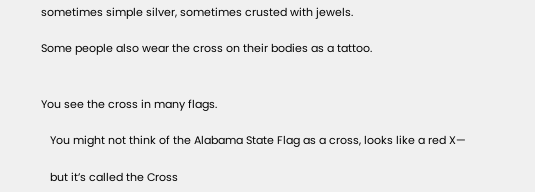sometimes simple silver, sometimes crusted with jewels.

Some people also wear the cross on their bodies as a tattoo.


You see the cross in many flags.

   You might not think of the Alabama State Flag as a cross, looks like a red X—

   but it’s called the Cross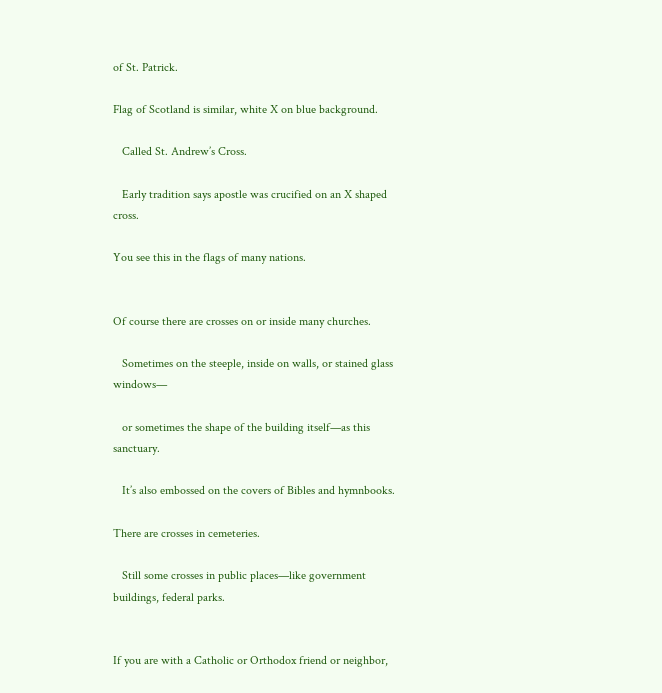of St. Patrick.

Flag of Scotland is similar, white X on blue background.

   Called St. Andrew’s Cross.

   Early tradition says apostle was crucified on an X shaped cross.

You see this in the flags of many nations.


Of course there are crosses on or inside many churches.

   Sometimes on the steeple, inside on walls, or stained glass windows—

   or sometimes the shape of the building itself—as this sanctuary.

   It’s also embossed on the covers of Bibles and hymnbooks.

There are crosses in cemeteries.

   Still some crosses in public places—like government buildings, federal parks.


If you are with a Catholic or Orthodox friend or neighbor,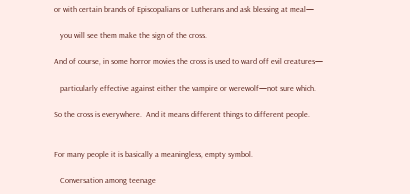or with certain brands of Episcopalians or Lutherans and ask blessing at meal—

   you will see them make the sign of the cross.

And of course, in some horror movies the cross is used to ward off evil creatures—

   particularly effective against either the vampire or werewolf—not sure which.

So the cross is everywhere.  And it means different things to different people.


For many people it is basically a meaningless, empty symbol.

   Conversation among teenage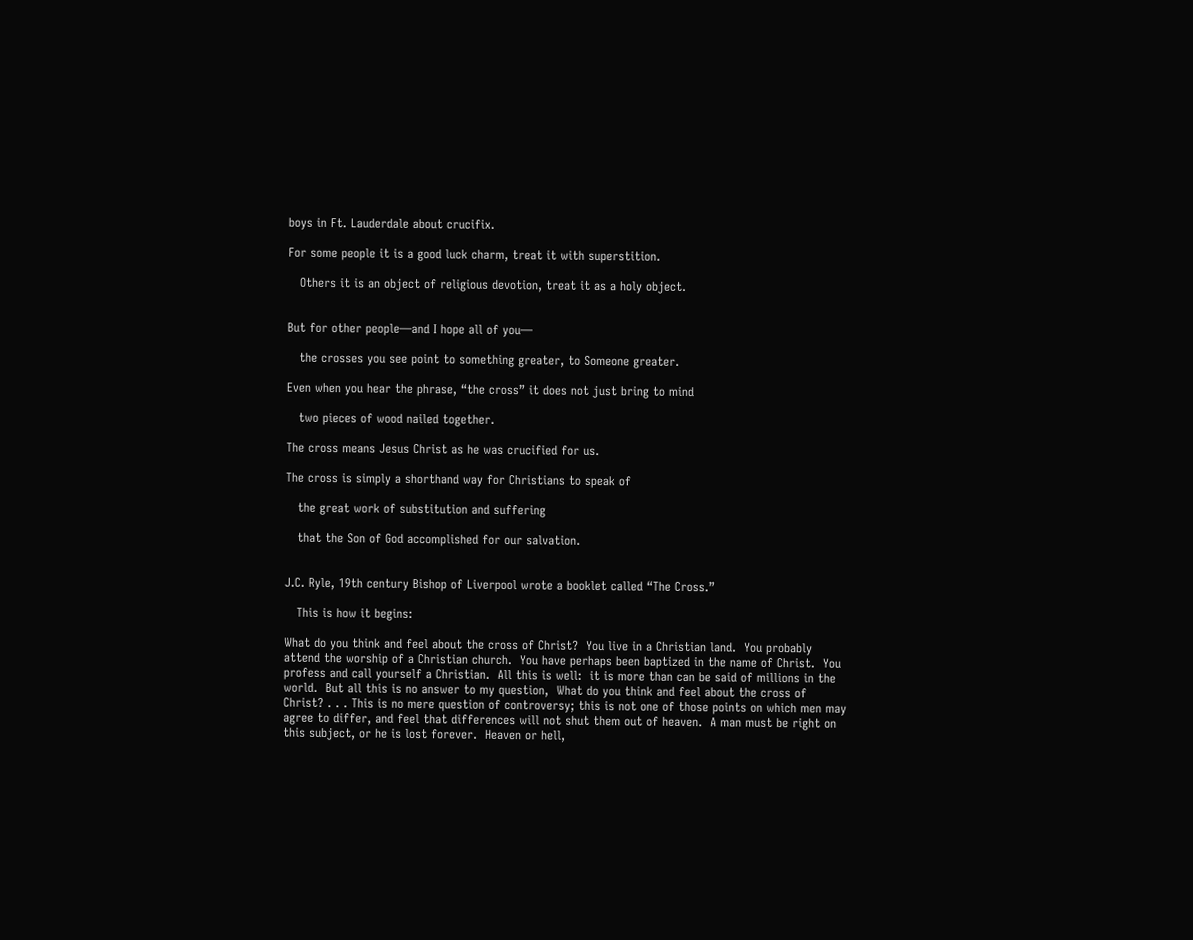boys in Ft. Lauderdale about crucifix.

For some people it is a good luck charm, treat it with superstition.

   Others it is an object of religious devotion, treat it as a holy object.


But for other people—and I hope all of you—

   the crosses you see point to something greater, to Someone greater.

Even when you hear the phrase, “the cross” it does not just bring to mind

   two pieces of wood nailed together.

The cross means Jesus Christ as he was crucified for us.

The cross is simply a shorthand way for Christians to speak of

   the great work of substitution and suffering

   that the Son of God accomplished for our salvation.


J.C. Ryle, 19th century Bishop of Liverpool wrote a booklet called “The Cross.”

   This is how it begins:

What do you think and feel about the cross of Christ?  You live in a Christian land.  You probably attend the worship of a Christian church.  You have perhaps been baptized in the name of Christ.  You profess and call yourself a Christian.  All this is well:  it is more than can be said of millions in the world.  But all this is no answer to my question,  What do you think and feel about the cross of Christ? . . . This is no mere question of controversy; this is not one of those points on which men may agree to differ, and feel that differences will not shut them out of heaven.  A man must be right on this subject, or he is lost forever.  Heaven or hell,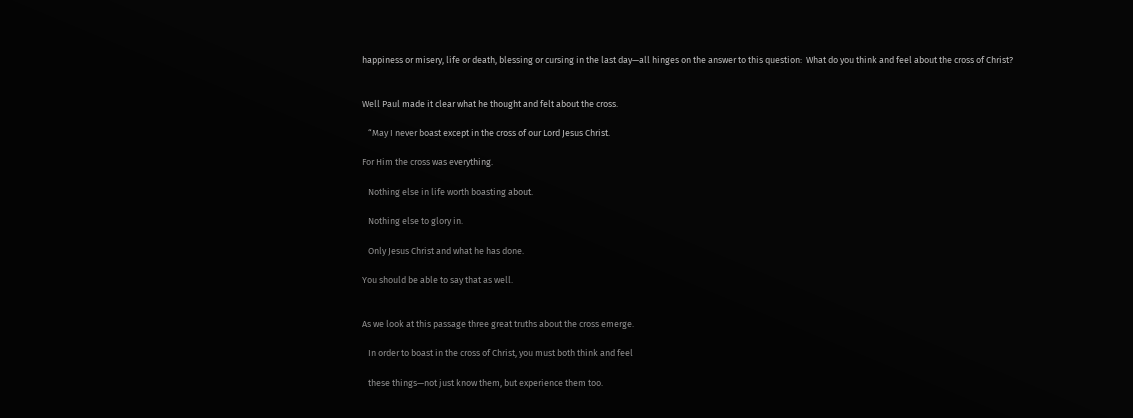happiness or misery, life or death, blessing or cursing in the last day—all hinges on the answer to this question:  What do you think and feel about the cross of Christ?


Well Paul made it clear what he thought and felt about the cross.

   “May I never boast except in the cross of our Lord Jesus Christ.

For Him the cross was everything.

   Nothing else in life worth boasting about.

   Nothing else to glory in.

   Only Jesus Christ and what he has done.

You should be able to say that as well.


As we look at this passage three great truths about the cross emerge.

   In order to boast in the cross of Christ, you must both think and feel

   these things—not just know them, but experience them too.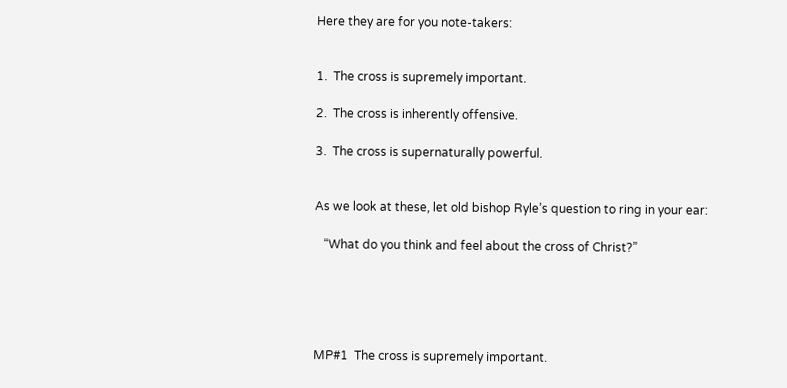Here they are for you note-takers:


1.  The cross is supremely important.

2.  The cross is inherently offensive.

3.  The cross is supernaturally powerful.


As we look at these, let old bishop Ryle’s question to ring in your ear:

   “What do you think and feel about the cross of Christ?”





MP#1  The cross is supremely important.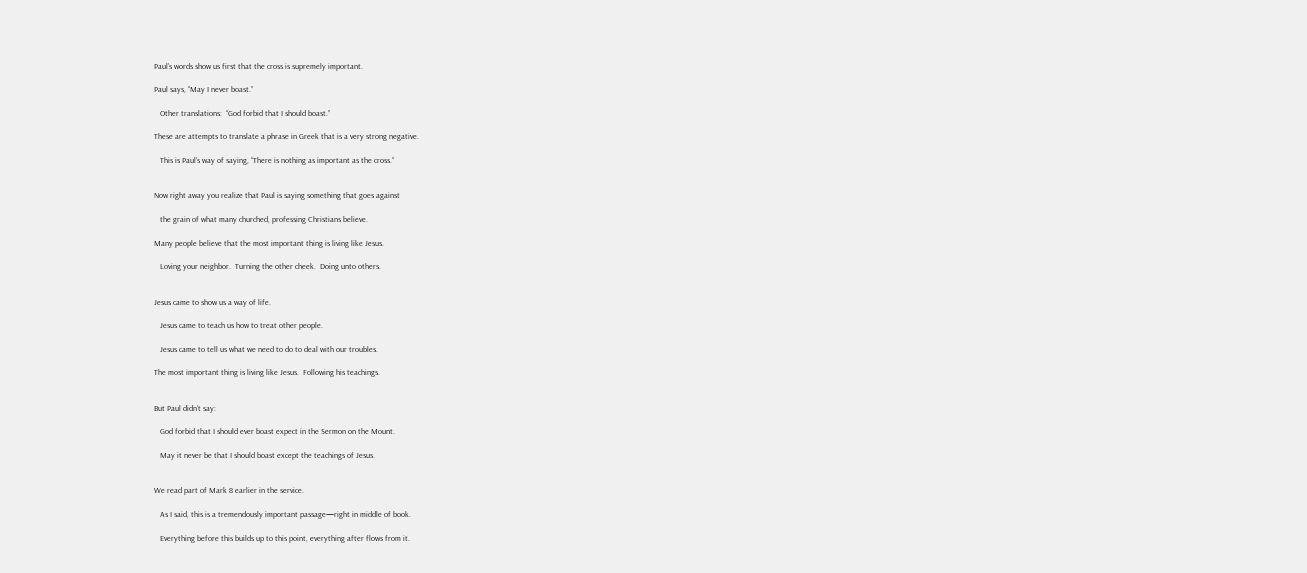Paul’s words show us first that the cross is supremely important.

Paul says, “May I never boast.”

   Other translations:  “God forbid that I should boast.”

These are attempts to translate a phrase in Greek that is a very strong negative.

   This is Paul’s way of saying, “There is nothing as important as the cross.”


Now right away you realize that Paul is saying something that goes against

   the grain of what many churched, professing Christians believe.

Many people believe that the most important thing is living like Jesus.

   Loving your neighbor.  Turning the other cheek.  Doing unto others.


Jesus came to show us a way of life.

   Jesus came to teach us how to treat other people.

   Jesus came to tell us what we need to do to deal with our troubles.

The most important thing is living like Jesus.  Following his teachings.


But Paul didn’t say:

   God forbid that I should ever boast expect in the Sermon on the Mount.

   May it never be that I should boast except the teachings of Jesus.


We read part of Mark 8 earlier in the service.

   As I said, this is a tremendously important passage—right in middle of book.

   Everything before this builds up to this point, everything after flows from it.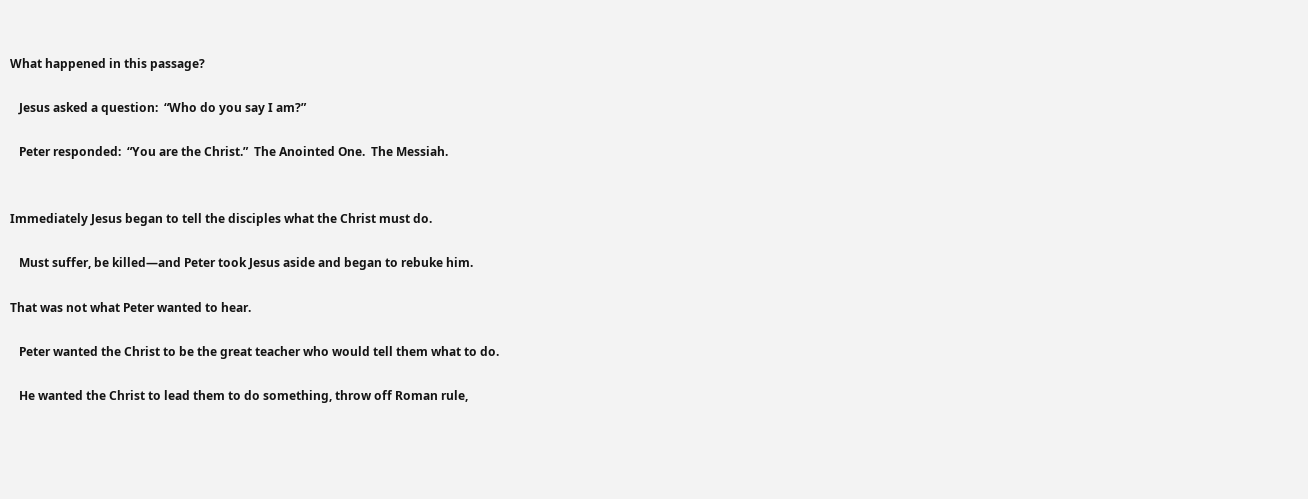What happened in this passage?

   Jesus asked a question:  “Who do you say I am?”

   Peter responded:  “You are the Christ.”  The Anointed One.  The Messiah.


Immediately Jesus began to tell the disciples what the Christ must do.

   Must suffer, be killed—and Peter took Jesus aside and began to rebuke him.

That was not what Peter wanted to hear.

   Peter wanted the Christ to be the great teacher who would tell them what to do.

   He wanted the Christ to lead them to do something, throw off Roman rule,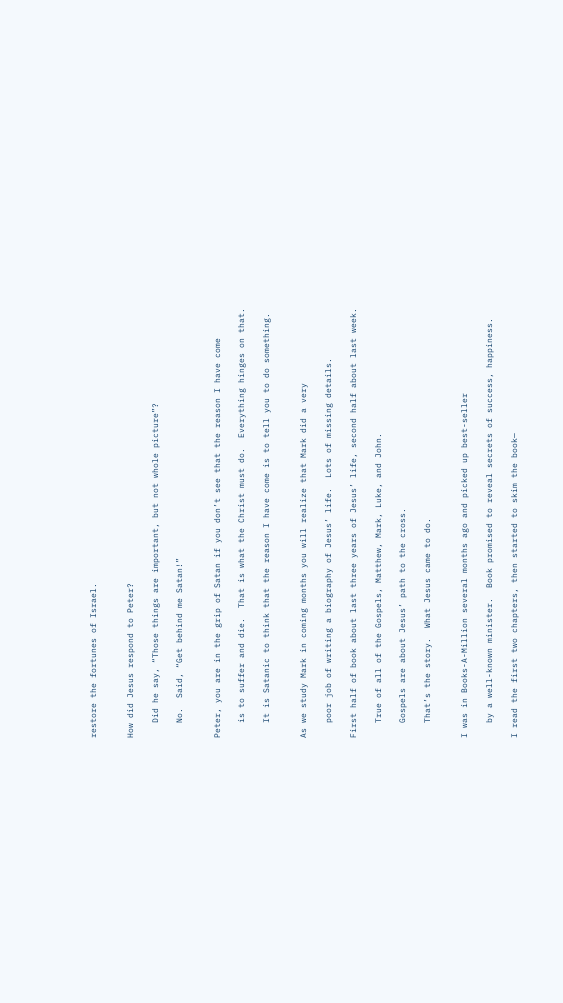restore the fortunes of Israel.


How did Jesus respond to Peter?

   Did he say, “Those things are important, but not whole picture”?

   No.  Said, “Get behind me Satan!”


Peter, you are in the grip of Satan if you don’t see that the reason I have come

   is to suffer and die.  That is what the Christ must do.  Everything hinges on that.

   It is Satanic to think that the reason I have come is to tell you to do something.


As we study Mark in coming months you will realize that Mark did a very

   poor job of writing a biography of Jesus’ life.  Lots of missing details.

First half of book about last three years of Jesus’ life, second half about last week.

   True of all of the Gospels, Matthew, Mark, Luke, and John.

   Gospels are about Jesus’ path to the cross.

   That’s the story.  What Jesus came to do.


I was in Books-A-Million several months ago and picked up best-seller

   by a well-known minister.  Book promised to reveal secrets of success, happiness.

I read the first two chapters, then started to skim the book—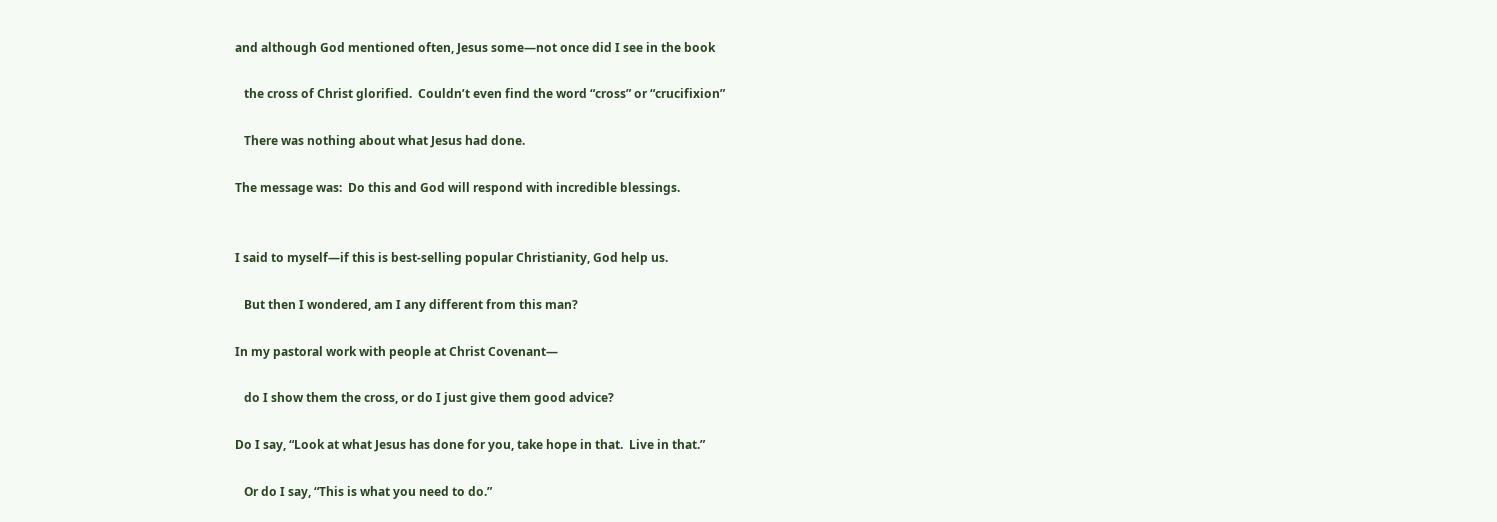and although God mentioned often, Jesus some—not once did I see in the book

   the cross of Christ glorified.  Couldn’t even find the word “cross” or “crucifixion”

   There was nothing about what Jesus had done.

The message was:  Do this and God will respond with incredible blessings.


I said to myself—if this is best-selling popular Christianity, God help us.

   But then I wondered, am I any different from this man?

In my pastoral work with people at Christ Covenant—

   do I show them the cross, or do I just give them good advice?

Do I say, “Look at what Jesus has done for you, take hope in that.  Live in that.”

   Or do I say, “This is what you need to do.”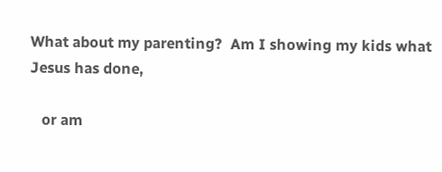What about my parenting?  Am I showing my kids what Jesus has done,

   or am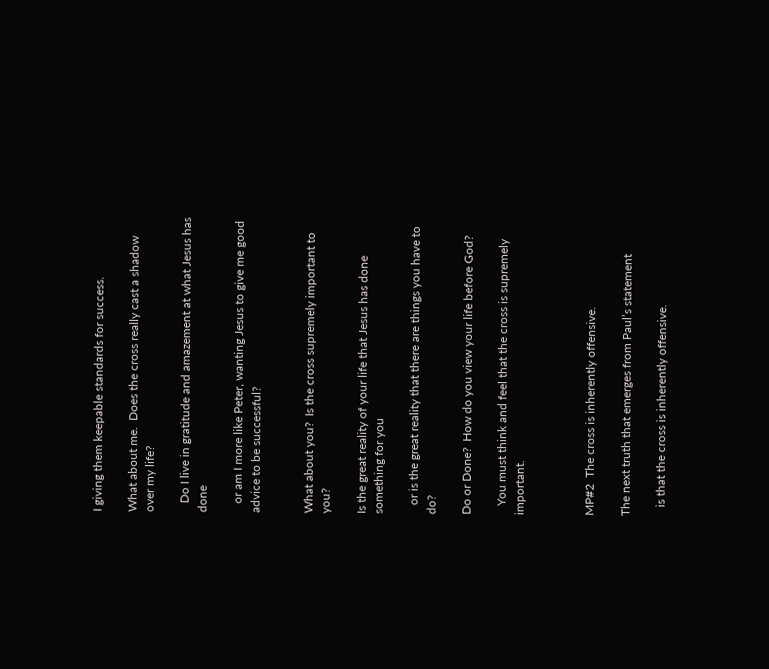I giving them keepable standards for success.

What about me.  Does the cross really cast a shadow over my life?

   Do I live in gratitude and amazement at what Jesus has done

   or am I more like Peter, wanting Jesus to give me good advice to be successful?


What about you?  Is the cross supremely important to you?

Is the great reality of your life that Jesus has done something for you

   or is the great reality that there are things you have to do?

Do or Done?  How do you view your life before God?

   You must think and feel that the cross is supremely important.



MP#2  The cross is inherently offensive.

The next truth that emerges from Paul’s statement

   is that the cross is inherently offensive.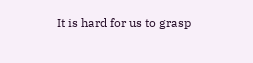It is hard for us to grasp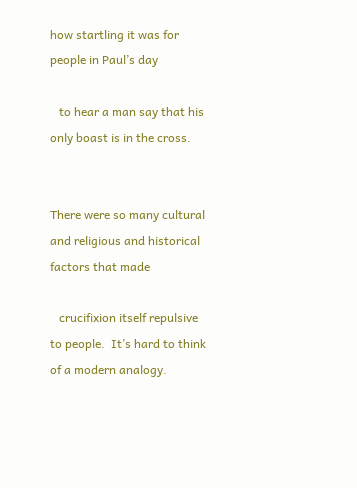how startling it was for people in Paul’s day

   to hear a man say that his only boast is in the cross.


There were so many cultural and religious and historical factors that made

   crucifixion itself repulsive to people.  It’s hard to think of a modern analogy.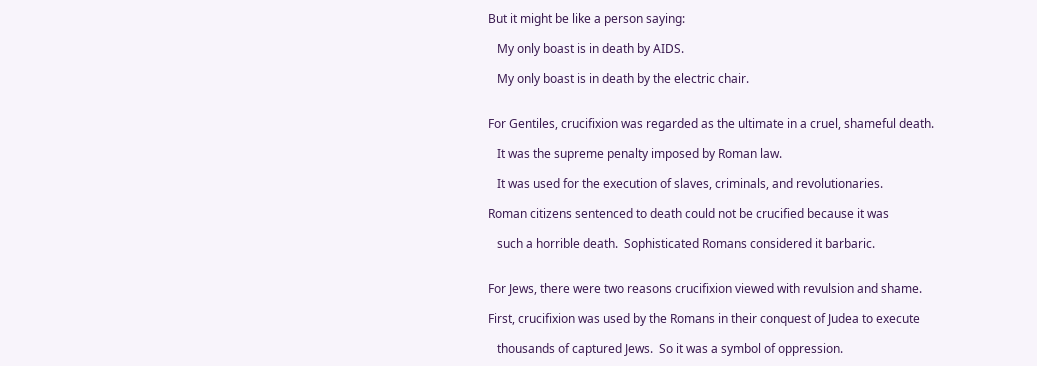But it might be like a person saying:

   My only boast is in death by AIDS.

   My only boast is in death by the electric chair.


For Gentiles, crucifixion was regarded as the ultimate in a cruel, shameful death.

   It was the supreme penalty imposed by Roman law.

   It was used for the execution of slaves, criminals, and revolutionaries.

Roman citizens sentenced to death could not be crucified because it was

   such a horrible death.  Sophisticated Romans considered it barbaric.


For Jews, there were two reasons crucifixion viewed with revulsion and shame.

First, crucifixion was used by the Romans in their conquest of Judea to execute

   thousands of captured Jews.  So it was a symbol of oppression.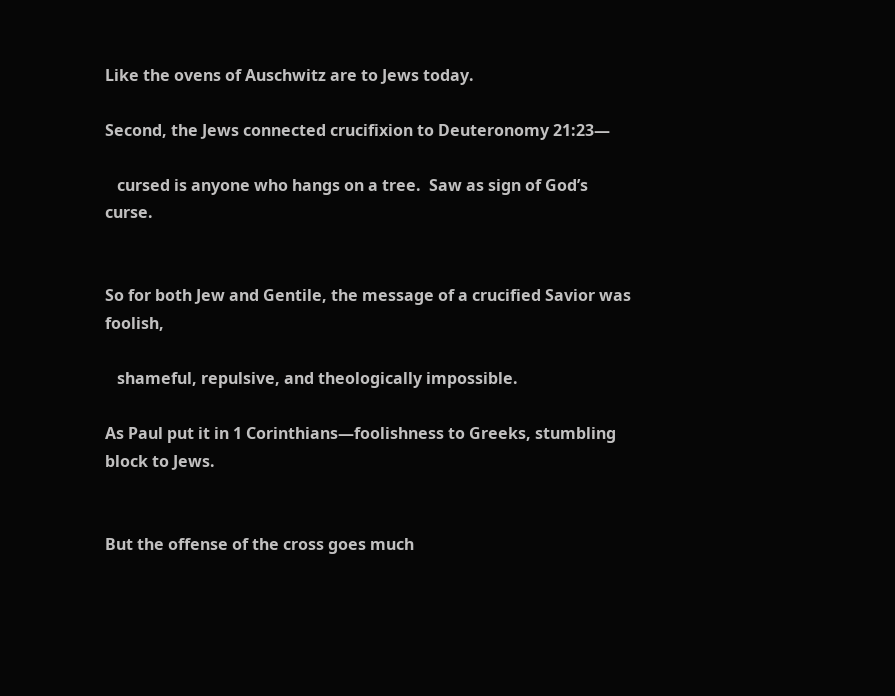Like the ovens of Auschwitz are to Jews today.

Second, the Jews connected crucifixion to Deuteronomy 21:23—

   cursed is anyone who hangs on a tree.  Saw as sign of God’s curse.


So for both Jew and Gentile, the message of a crucified Savior was foolish,

   shameful, repulsive, and theologically impossible.

As Paul put it in 1 Corinthians—foolishness to Greeks, stumbling block to Jews.


But the offense of the cross goes much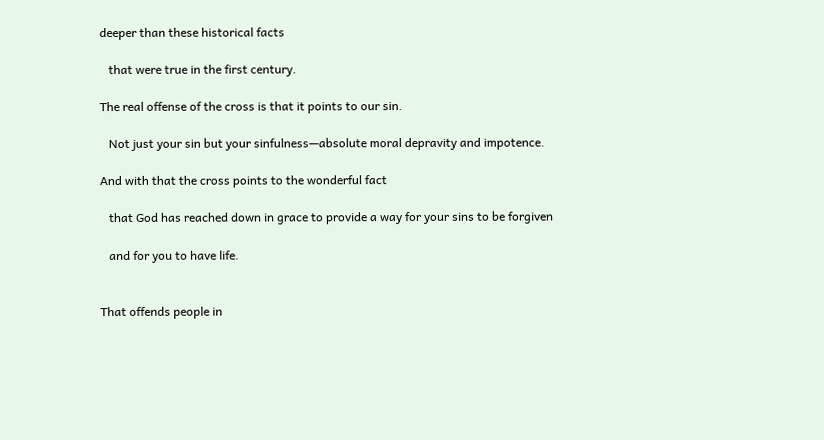deeper than these historical facts

   that were true in the first century.

The real offense of the cross is that it points to our sin.

   Not just your sin but your sinfulness—absolute moral depravity and impotence.

And with that the cross points to the wonderful fact

   that God has reached down in grace to provide a way for your sins to be forgiven

   and for you to have life.


That offends people in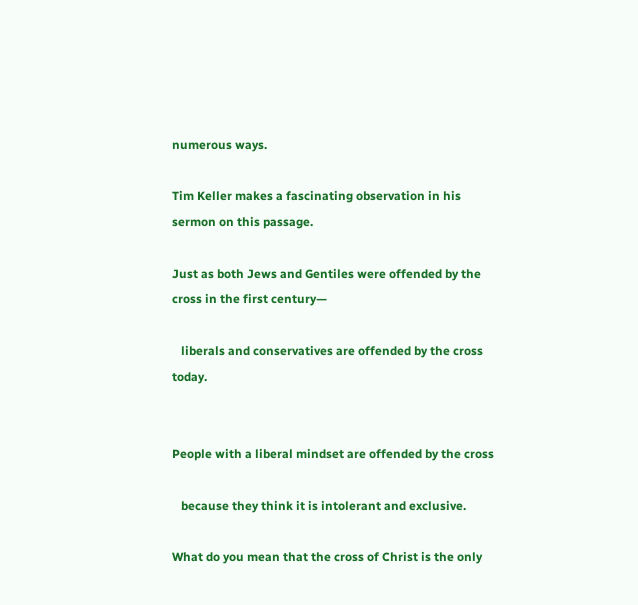numerous ways.

Tim Keller makes a fascinating observation in his sermon on this passage.

Just as both Jews and Gentiles were offended by the cross in the first century—

   liberals and conservatives are offended by the cross today.


People with a liberal mindset are offended by the cross

   because they think it is intolerant and exclusive.

What do you mean that the cross of Christ is the only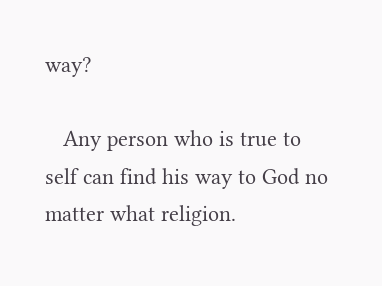way?

   Any person who is true to self can find his way to God no matter what religion.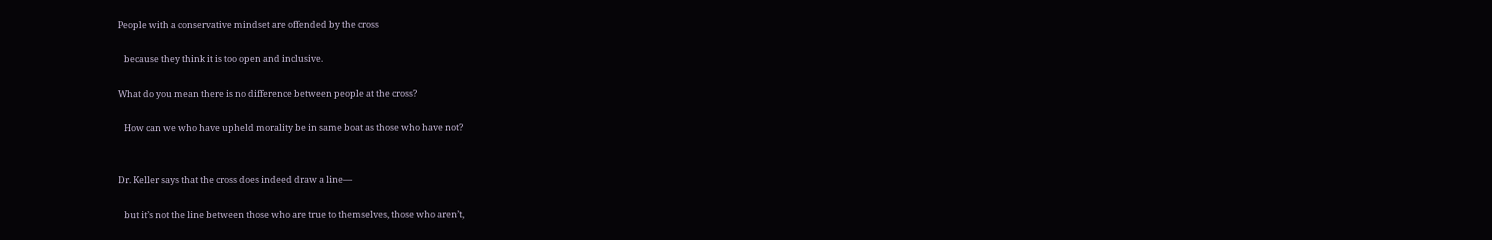People with a conservative mindset are offended by the cross

   because they think it is too open and inclusive.

What do you mean there is no difference between people at the cross?

   How can we who have upheld morality be in same boat as those who have not?


Dr. Keller says that the cross does indeed draw a line—

   but it’s not the line between those who are true to themselves, those who aren’t,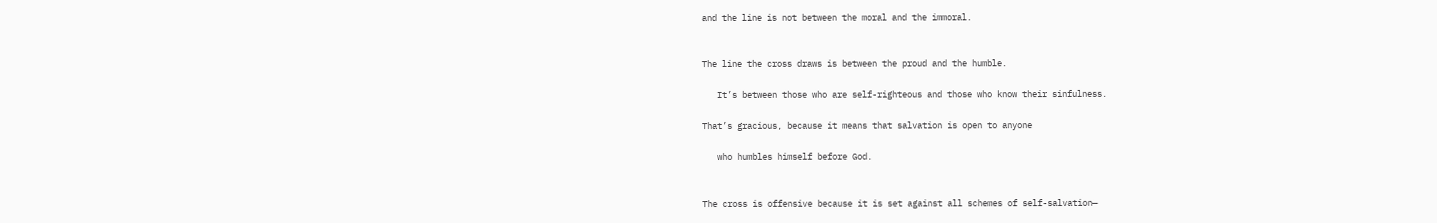and the line is not between the moral and the immoral.


The line the cross draws is between the proud and the humble.

   It’s between those who are self-righteous and those who know their sinfulness.

That’s gracious, because it means that salvation is open to anyone

   who humbles himself before God.


The cross is offensive because it is set against all schemes of self-salvation—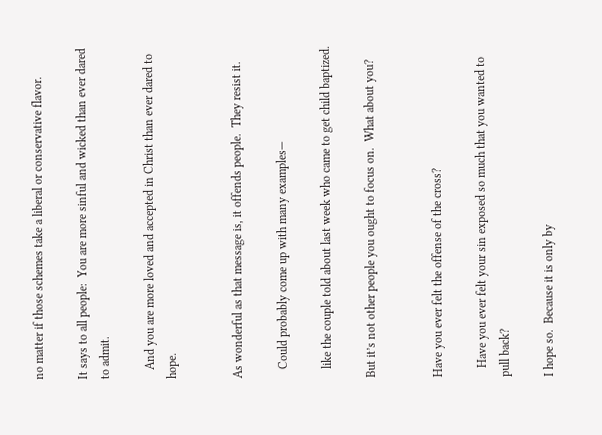no matter if those schemes take a liberal or conservative flavor.

It says to all people:  You are more sinful and wicked than ever dared to admit.

   And you are more loved and accepted in Christ than ever dared to hope.


As wonderful as that message is, it offends people.  They resist it.

   Could probably come up with many examples—

   like the couple told about last week who came to get child baptized.

But it’s not other people you ought to focus on.  What about you?


Have you ever felt the offense of the cross?

   Have you ever felt your sin exposed so much that you wanted to pull back?

I hope so.  Because it is only by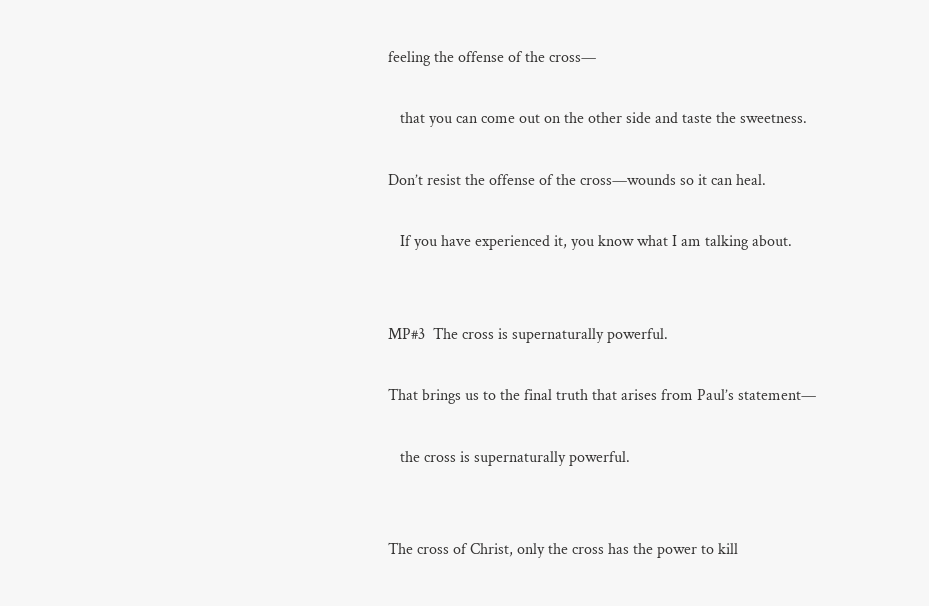feeling the offense of the cross—

   that you can come out on the other side and taste the sweetness.

Don’t resist the offense of the cross—wounds so it can heal.

   If you have experienced it, you know what I am talking about.


MP#3  The cross is supernaturally powerful.

That brings us to the final truth that arises from Paul’s statement—

   the cross is supernaturally powerful.


The cross of Christ, only the cross has the power to kill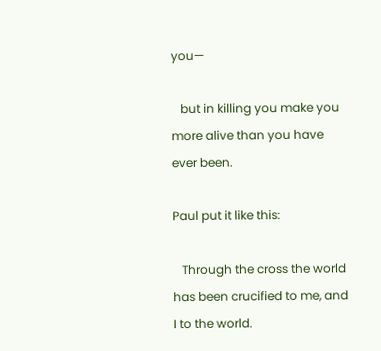you—

   but in killing you make you more alive than you have ever been.

Paul put it like this:

   Through the cross the world has been crucified to me, and I to the world.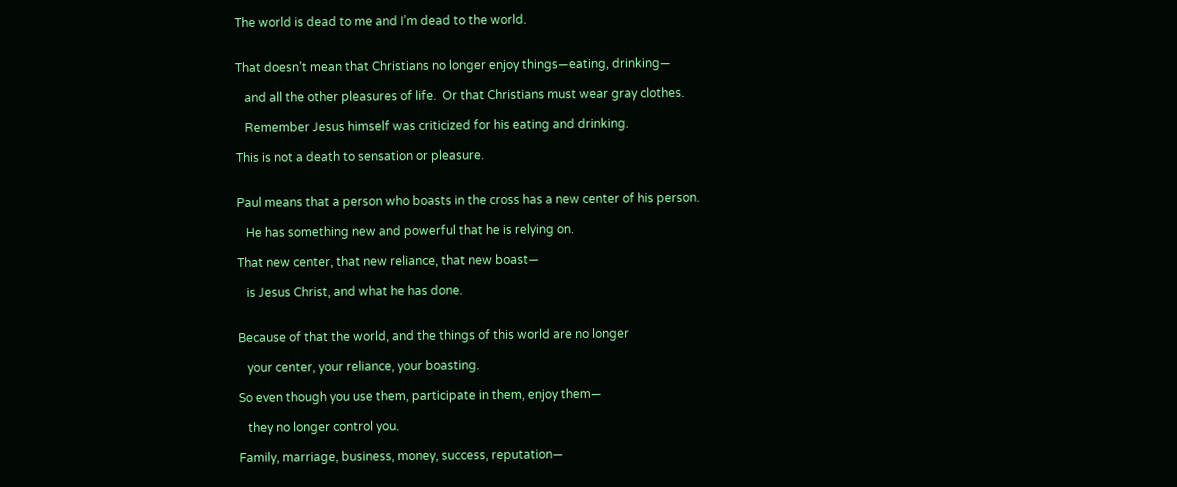The world is dead to me and I’m dead to the world.


That doesn’t mean that Christians no longer enjoy things—eating, drinking—

   and all the other pleasures of life.  Or that Christians must wear gray clothes.

   Remember Jesus himself was criticized for his eating and drinking.

This is not a death to sensation or pleasure.


Paul means that a person who boasts in the cross has a new center of his person.

   He has something new and powerful that he is relying on.

That new center, that new reliance, that new boast—

   is Jesus Christ, and what he has done.


Because of that the world, and the things of this world are no longer

   your center, your reliance, your boasting.

So even though you use them, participate in them, enjoy them—

   they no longer control you.

Family, marriage, business, money, success, reputation—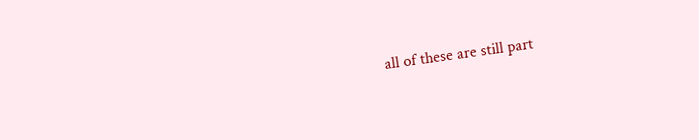all of these are still part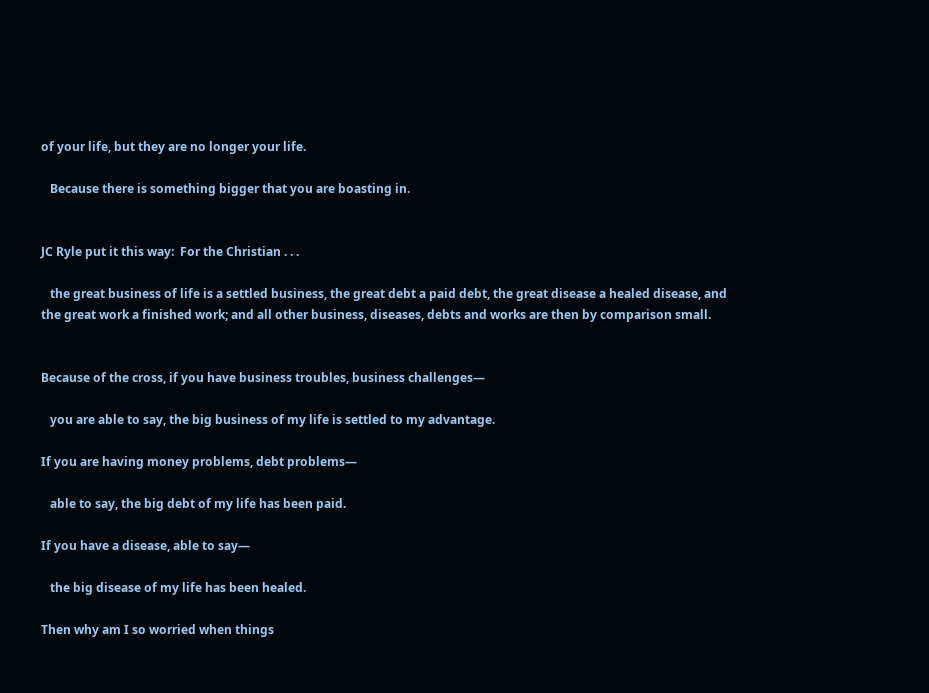of your life, but they are no longer your life.

   Because there is something bigger that you are boasting in.


JC Ryle put it this way:  For the Christian . . .

   the great business of life is a settled business, the great debt a paid debt, the great disease a healed disease, and the great work a finished work; and all other business, diseases, debts and works are then by comparison small.


Because of the cross, if you have business troubles, business challenges—

   you are able to say, the big business of my life is settled to my advantage.

If you are having money problems, debt problems—

   able to say, the big debt of my life has been paid.

If you have a disease, able to say—

   the big disease of my life has been healed.

Then why am I so worried when things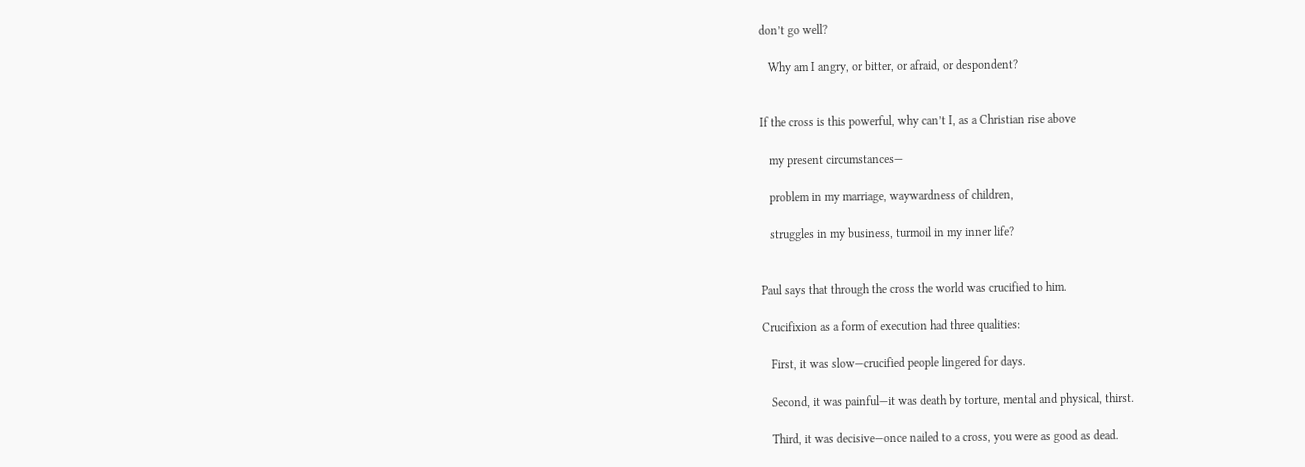don’t go well?

   Why am I angry, or bitter, or afraid, or despondent?


If the cross is this powerful, why can’t I, as a Christian rise above

   my present circumstances—

   problem in my marriage, waywardness of children,

   struggles in my business, turmoil in my inner life?


Paul says that through the cross the world was crucified to him.

Crucifixion as a form of execution had three qualities:

   First, it was slow—crucified people lingered for days.

   Second, it was painful—it was death by torture, mental and physical, thirst.

   Third, it was decisive—once nailed to a cross, you were as good as dead.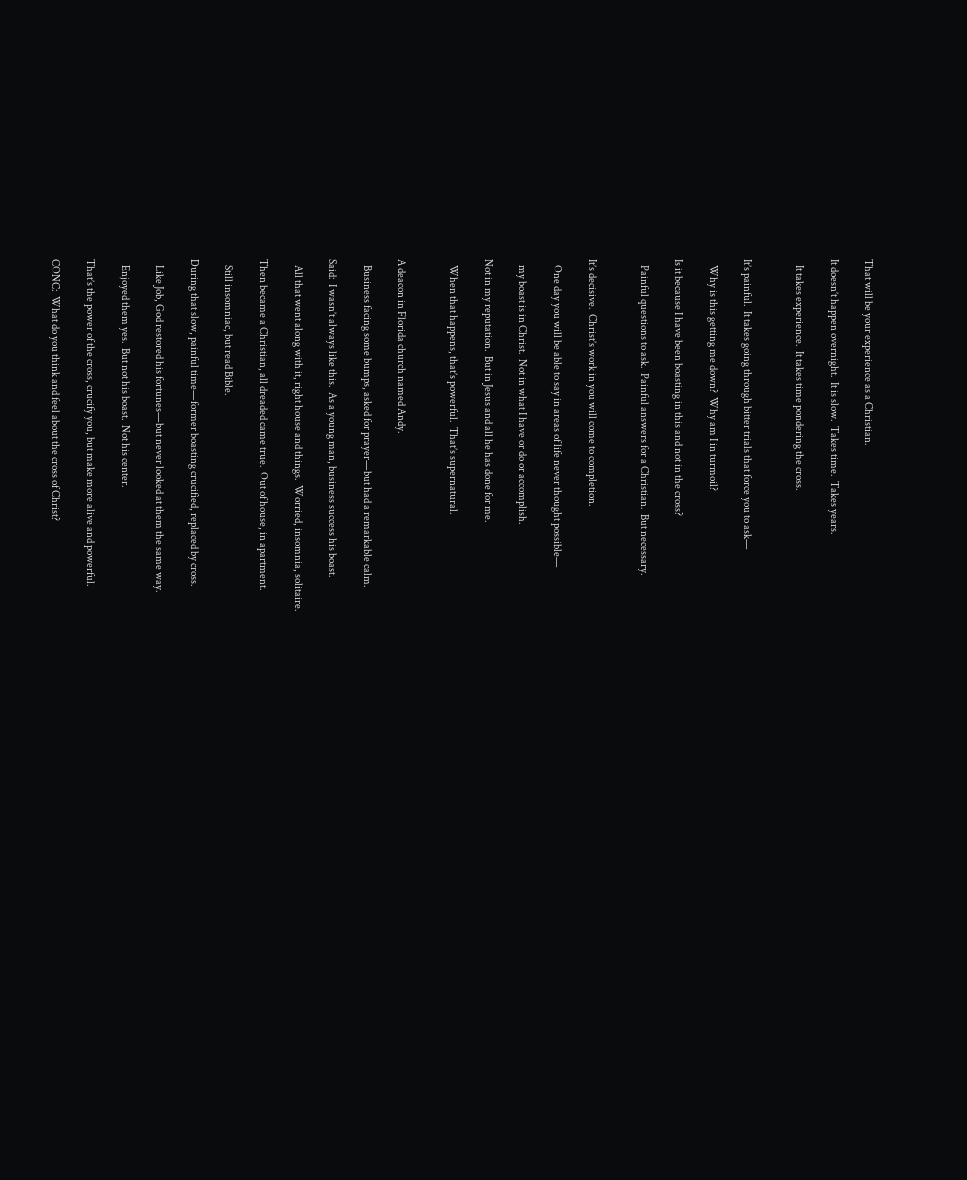That will be your experience as a Christian.

It doesn’t happen overnight.  It is slow.  Takes time.  Takes years.

   It takes experience.  It takes time pondering the cross.


It’s painful.  It takes going through bitter trials that force you to ask—

   Why is this getting me down?  Why am I in turmoil?

Is it because I have been boasting in this and not in the cross?

   Painful questions to ask.  Painful answers for a Christian.  But necessary.


It’s decisive.  Christ’s work in you will come to completion.

   One day you will be able to say in areas of life never thought possible—

   my boast is in Christ.  Not in what I have or do or accomplish.

Not in my reputation.  But in Jesus and all he has done for me.

   When that happens, that’s powerful.  That’s supernatural.


A deacon in Florida church named Andy.

   Business facing some bumps, asked for prayer—but had a remarkable calm.

Said:  I wasn’t always like this.  As a young man, business success his boast.

   All that went along with it, right house and things.  Worried, insomnia, solitaire.

Then became a Christian, all dreaded came true.  Out of house, in apartment.

   Still insomniac, but read Bible.

During that slow, painful time—former boasting crucified, replaced by cross.

   Like Job, God restored his fortunes—but never looked at them the same way.

   Enjoyed them yes.  But not his boast.  Not his center.

That’s the power of the cross, crucify you, but make more alive and powerful.

CONC:  What do you think and feel about the cross of Christ?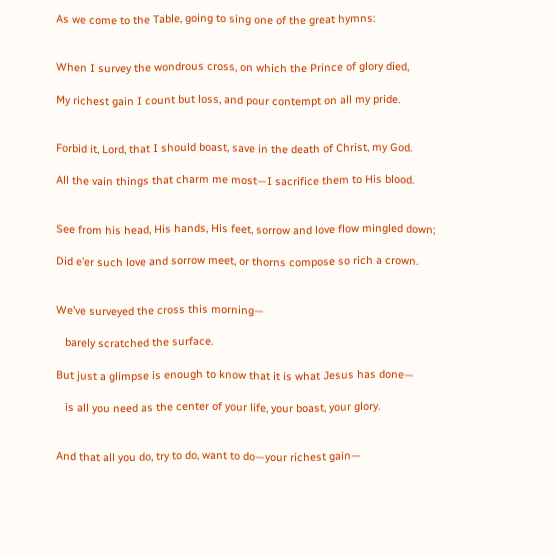As we come to the Table, going to sing one of the great hymns:


When I survey the wondrous cross, on which the Prince of glory died,

My richest gain I count but loss, and pour contempt on all my pride.


Forbid it, Lord, that I should boast, save in the death of Christ, my God.

All the vain things that charm me most—I sacrifice them to His blood.


See from his head, His hands, His feet, sorrow and love flow mingled down;

Did e’er such love and sorrow meet, or thorns compose so rich a crown.


We’ve surveyed the cross this morning—

   barely scratched the surface.

But just a glimpse is enough to know that it is what Jesus has done—

   is all you need as the center of your life, your boast, your glory.


And that all you do, try to do, want to do—your richest gain—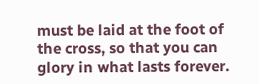must be laid at the foot of the cross, so that you can glory in what lasts forever.